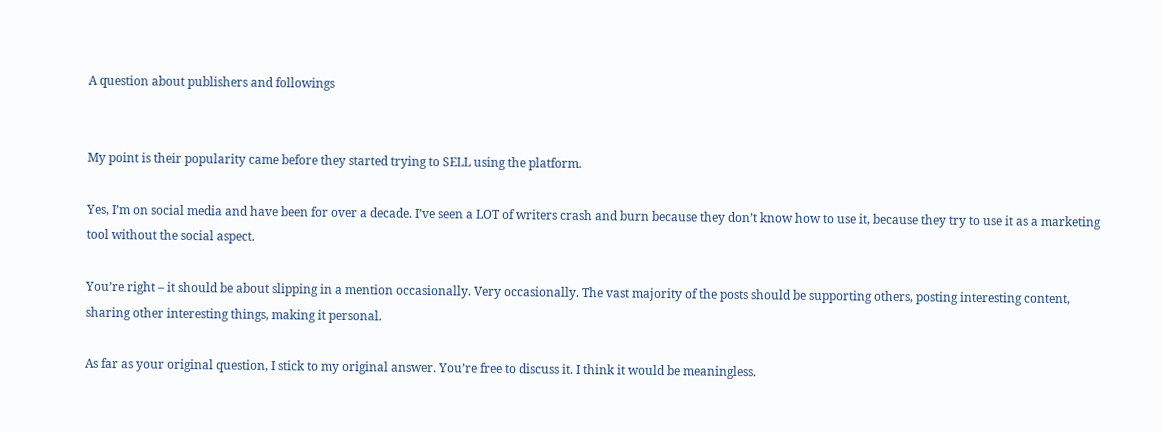A question about publishers and followings


My point is their popularity came before they started trying to SELL using the platform.

Yes, I’m on social media and have been for over a decade. I’ve seen a LOT of writers crash and burn because they don’t know how to use it, because they try to use it as a marketing tool without the social aspect.

You’re right – it should be about slipping in a mention occasionally. Very occasionally. The vast majority of the posts should be supporting others, posting interesting content, sharing other interesting things, making it personal.

As far as your original question, I stick to my original answer. You’re free to discuss it. I think it would be meaningless.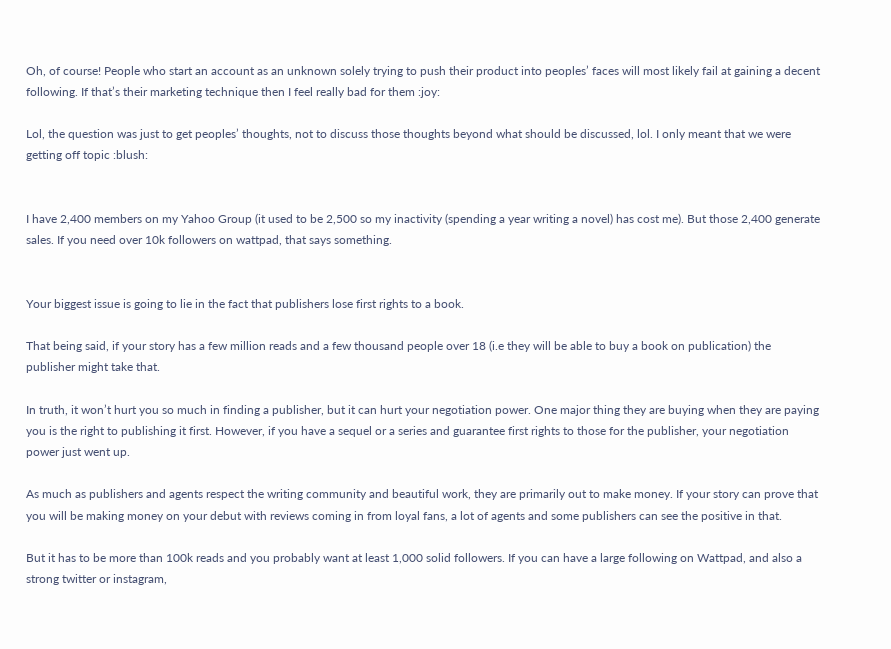Oh, of course! People who start an account as an unknown solely trying to push their product into peoples’ faces will most likely fail at gaining a decent following. If that’s their marketing technique then I feel really bad for them :joy:

Lol, the question was just to get peoples’ thoughts, not to discuss those thoughts beyond what should be discussed, lol. I only meant that we were getting off topic :blush:


I have 2,400 members on my Yahoo Group (it used to be 2,500 so my inactivity (spending a year writing a novel) has cost me). But those 2,400 generate sales. If you need over 10k followers on wattpad, that says something.


Your biggest issue is going to lie in the fact that publishers lose first rights to a book.

That being said, if your story has a few million reads and a few thousand people over 18 (i.e they will be able to buy a book on publication) the publisher might take that.

In truth, it won’t hurt you so much in finding a publisher, but it can hurt your negotiation power. One major thing they are buying when they are paying you is the right to publishing it first. However, if you have a sequel or a series and guarantee first rights to those for the publisher, your negotiation power just went up.

As much as publishers and agents respect the writing community and beautiful work, they are primarily out to make money. If your story can prove that you will be making money on your debut with reviews coming in from loyal fans, a lot of agents and some publishers can see the positive in that.

But it has to be more than 100k reads and you probably want at least 1,000 solid followers. If you can have a large following on Wattpad, and also a strong twitter or instagram,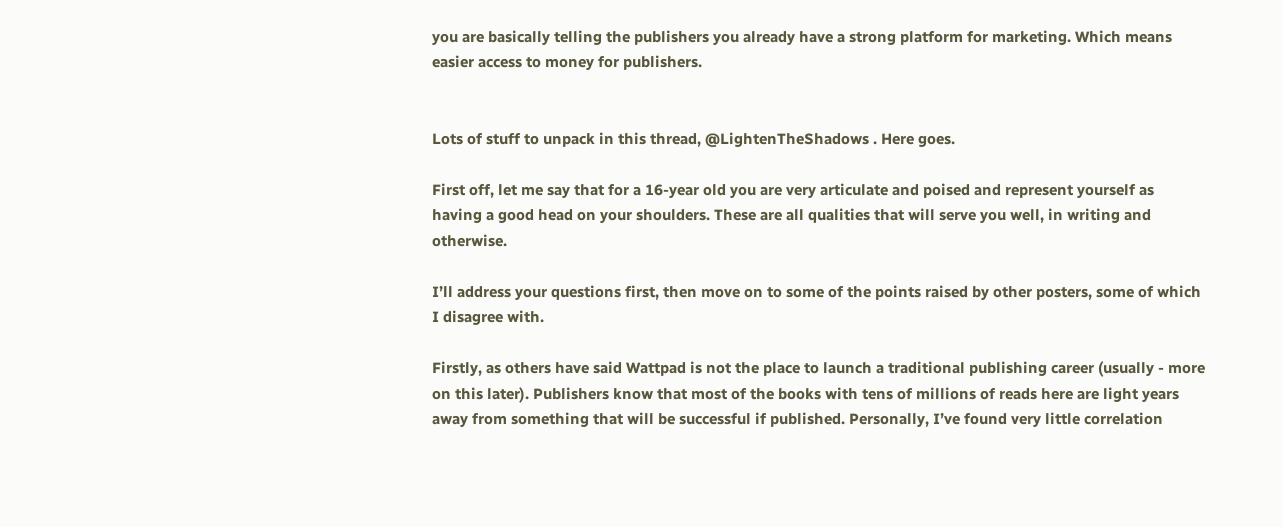you are basically telling the publishers you already have a strong platform for marketing. Which means easier access to money for publishers.


Lots of stuff to unpack in this thread, @LightenTheShadows . Here goes.

First off, let me say that for a 16-year old you are very articulate and poised and represent yourself as having a good head on your shoulders. These are all qualities that will serve you well, in writing and otherwise.

I’ll address your questions first, then move on to some of the points raised by other posters, some of which I disagree with.

Firstly, as others have said Wattpad is not the place to launch a traditional publishing career (usually - more on this later). Publishers know that most of the books with tens of millions of reads here are light years away from something that will be successful if published. Personally, I’ve found very little correlation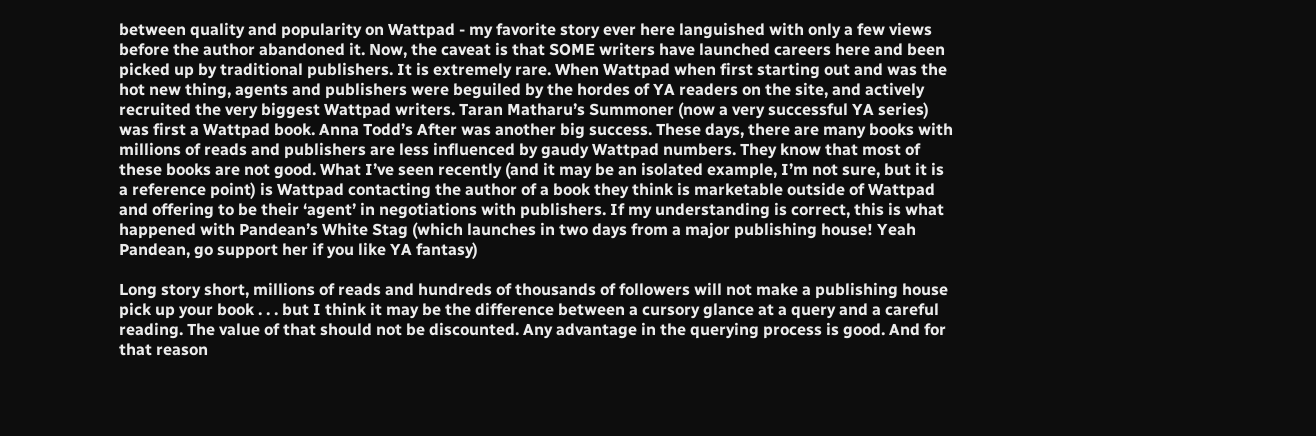between quality and popularity on Wattpad - my favorite story ever here languished with only a few views before the author abandoned it. Now, the caveat is that SOME writers have launched careers here and been picked up by traditional publishers. It is extremely rare. When Wattpad when first starting out and was the hot new thing, agents and publishers were beguiled by the hordes of YA readers on the site, and actively recruited the very biggest Wattpad writers. Taran Matharu’s Summoner (now a very successful YA series) was first a Wattpad book. Anna Todd’s After was another big success. These days, there are many books with millions of reads and publishers are less influenced by gaudy Wattpad numbers. They know that most of these books are not good. What I’ve seen recently (and it may be an isolated example, I’m not sure, but it is a reference point) is Wattpad contacting the author of a book they think is marketable outside of Wattpad and offering to be their ‘agent’ in negotiations with publishers. If my understanding is correct, this is what happened with Pandean’s White Stag (which launches in two days from a major publishing house! Yeah Pandean, go support her if you like YA fantasy)

Long story short, millions of reads and hundreds of thousands of followers will not make a publishing house pick up your book . . . but I think it may be the difference between a cursory glance at a query and a careful reading. The value of that should not be discounted. Any advantage in the querying process is good. And for that reason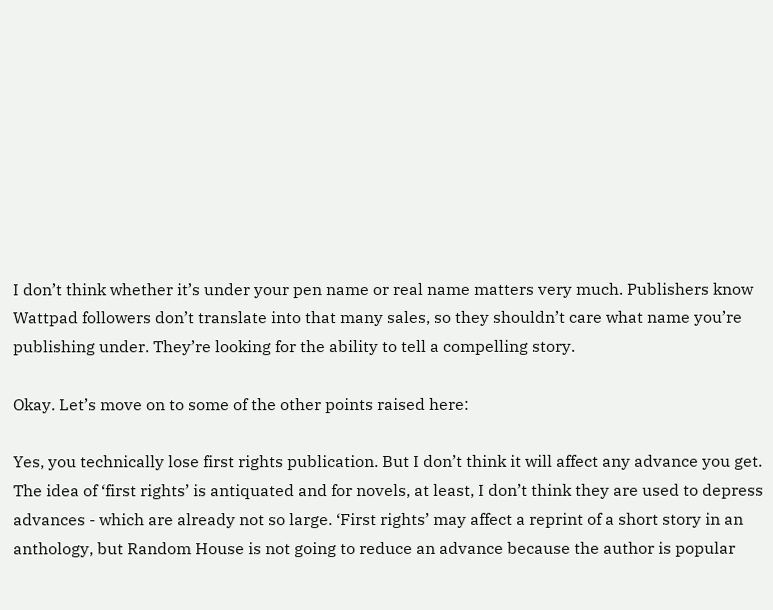I don’t think whether it’s under your pen name or real name matters very much. Publishers know Wattpad followers don’t translate into that many sales, so they shouldn’t care what name you’re publishing under. They’re looking for the ability to tell a compelling story.

Okay. Let’s move on to some of the other points raised here:

Yes, you technically lose first rights publication. But I don’t think it will affect any advance you get. The idea of ‘first rights’ is antiquated and for novels, at least, I don’t think they are used to depress advances - which are already not so large. ‘First rights’ may affect a reprint of a short story in an anthology, but Random House is not going to reduce an advance because the author is popular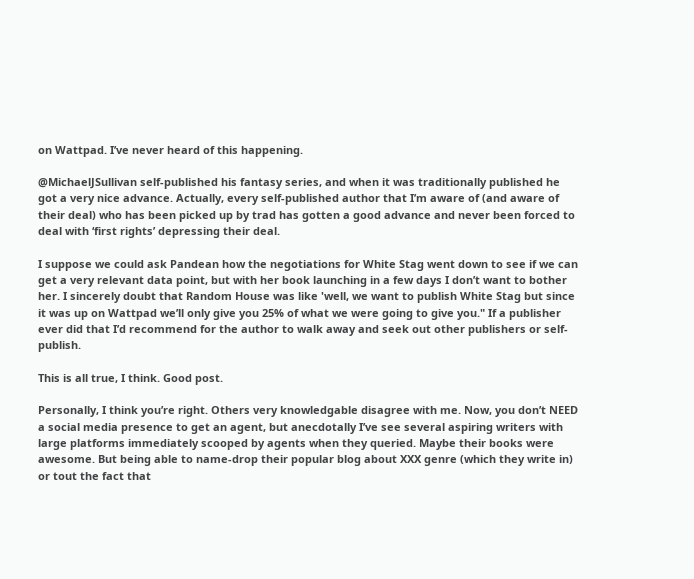on Wattpad. I’ve never heard of this happening.

@MichaelJSullivan self-published his fantasy series, and when it was traditionally published he got a very nice advance. Actually, every self-published author that I’m aware of (and aware of their deal) who has been picked up by trad has gotten a good advance and never been forced to deal with ‘first rights’ depressing their deal.

I suppose we could ask Pandean how the negotiations for White Stag went down to see if we can get a very relevant data point, but with her book launching in a few days I don’t want to bother her. I sincerely doubt that Random House was like 'well, we want to publish White Stag but since it was up on Wattpad we’ll only give you 25% of what we were going to give you." If a publisher ever did that I’d recommend for the author to walk away and seek out other publishers or self-publish.

This is all true, I think. Good post.

Personally, I think you’re right. Others very knowledgable disagree with me. Now, you don’t NEED a social media presence to get an agent, but anecdotally I’ve see several aspiring writers with large platforms immediately scooped by agents when they queried. Maybe their books were awesome. But being able to name-drop their popular blog about XXX genre (which they write in) or tout the fact that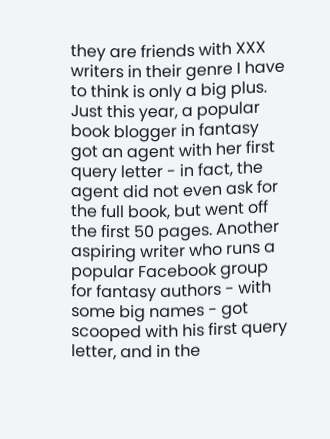they are friends with XXX writers in their genre I have to think is only a big plus. Just this year, a popular book blogger in fantasy got an agent with her first query letter - in fact, the agent did not even ask for the full book, but went off the first 50 pages. Another aspiring writer who runs a popular Facebook group for fantasy authors - with some big names - got scooped with his first query letter, and in the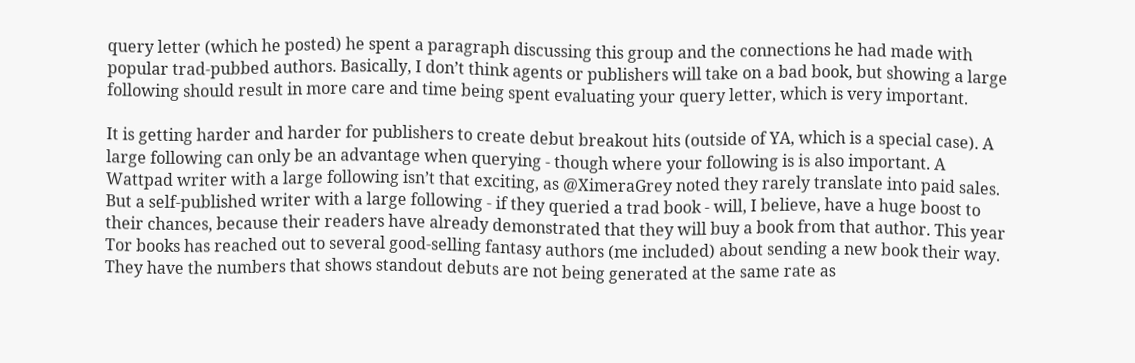query letter (which he posted) he spent a paragraph discussing this group and the connections he had made with popular trad-pubbed authors. Basically, I don’t think agents or publishers will take on a bad book, but showing a large following should result in more care and time being spent evaluating your query letter, which is very important.

It is getting harder and harder for publishers to create debut breakout hits (outside of YA, which is a special case). A large following can only be an advantage when querying - though where your following is is also important. A Wattpad writer with a large following isn’t that exciting, as @XimeraGrey noted they rarely translate into paid sales. But a self-published writer with a large following - if they queried a trad book - will, I believe, have a huge boost to their chances, because their readers have already demonstrated that they will buy a book from that author. This year Tor books has reached out to several good-selling fantasy authors (me included) about sending a new book their way. They have the numbers that shows standout debuts are not being generated at the same rate as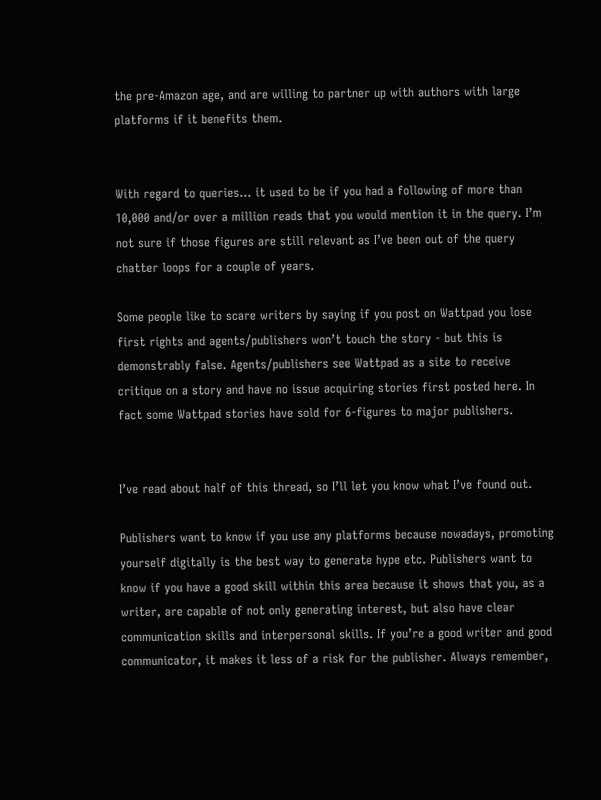the pre-Amazon age, and are willing to partner up with authors with large platforms if it benefits them.


With regard to queries… it used to be if you had a following of more than 10,000 and/or over a million reads that you would mention it in the query. I’m not sure if those figures are still relevant as I’ve been out of the query chatter loops for a couple of years.

Some people like to scare writers by saying if you post on Wattpad you lose first rights and agents/publishers won’t touch the story - but this is demonstrably false. Agents/publishers see Wattpad as a site to receive critique on a story and have no issue acquiring stories first posted here. In fact some Wattpad stories have sold for 6-figures to major publishers.


I’ve read about half of this thread, so I’ll let you know what I’ve found out.

Publishers want to know if you use any platforms because nowadays, promoting yourself digitally is the best way to generate hype etc. Publishers want to know if you have a good skill within this area because it shows that you, as a writer, are capable of not only generating interest, but also have clear communication skills and interpersonal skills. If you’re a good writer and good communicator, it makes it less of a risk for the publisher. Always remember,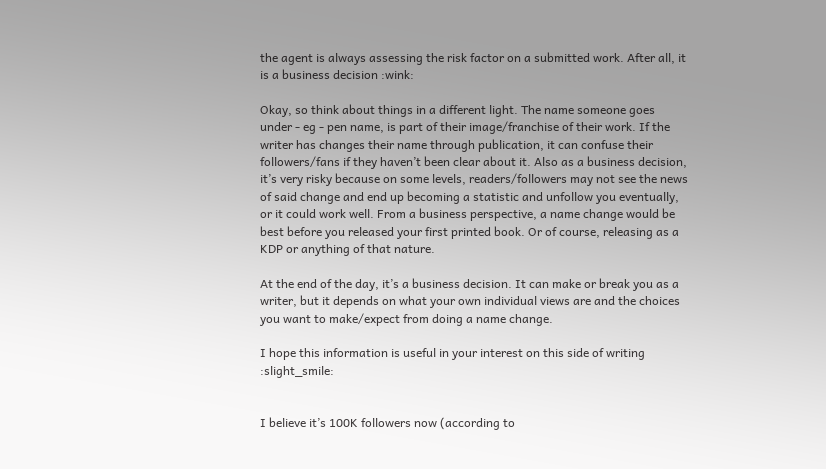the agent is always assessing the risk factor on a submitted work. After all, it is a business decision :wink:

Okay, so think about things in a different light. The name someone goes under - eg - pen name, is part of their image/franchise of their work. If the writer has changes their name through publication, it can confuse their followers/fans if they haven’t been clear about it. Also as a business decision, it’s very risky because on some levels, readers/followers may not see the news of said change and end up becoming a statistic and unfollow you eventually, or it could work well. From a business perspective, a name change would be best before you released your first printed book. Or of course, releasing as a KDP or anything of that nature.

At the end of the day, it’s a business decision. It can make or break you as a writer, but it depends on what your own individual views are and the choices you want to make/expect from doing a name change.

I hope this information is useful in your interest on this side of writing :slight_smile:


I believe it’s 100K followers now (according to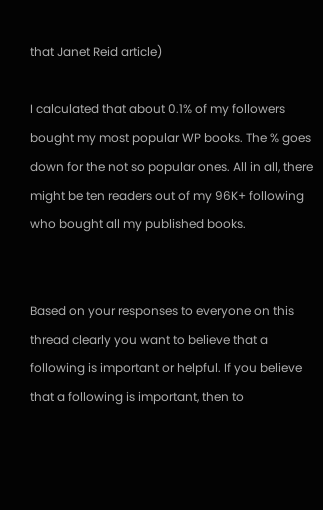that Janet Reid article)

I calculated that about 0.1% of my followers bought my most popular WP books. The % goes down for the not so popular ones. All in all, there might be ten readers out of my 96K+ following who bought all my published books.


Based on your responses to everyone on this thread clearly you want to believe that a following is important or helpful. If you believe that a following is important, then to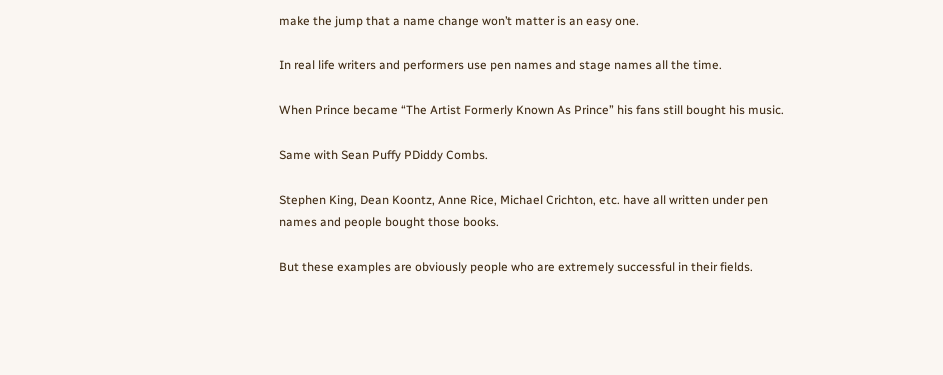make the jump that a name change won’t matter is an easy one.

In real life writers and performers use pen names and stage names all the time.

When Prince became “The Artist Formerly Known As Prince” his fans still bought his music.

Same with Sean Puffy PDiddy Combs.

Stephen King, Dean Koontz, Anne Rice, Michael Crichton, etc. have all written under pen names and people bought those books.

But these examples are obviously people who are extremely successful in their fields.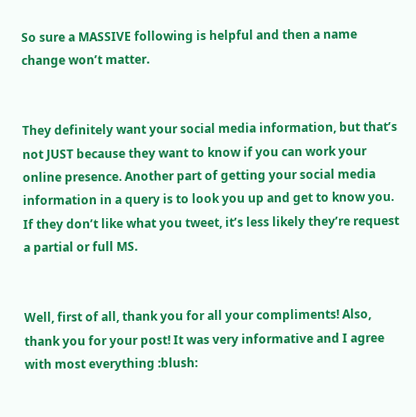So sure a MASSIVE following is helpful and then a name change won’t matter.


They definitely want your social media information, but that’s not JUST because they want to know if you can work your online presence. Another part of getting your social media information in a query is to look you up and get to know you. If they don’t like what you tweet, it’s less likely they’re request a partial or full MS.


Well, first of all, thank you for all your compliments! Also, thank you for your post! It was very informative and I agree with most everything :blush: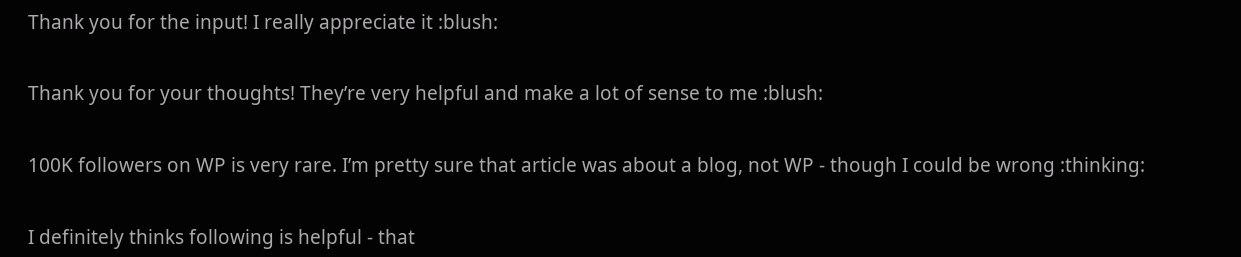Thank you for the input! I really appreciate it :blush:


Thank you for your thoughts! They’re very helpful and make a lot of sense to me :blush:


100K followers on WP is very rare. I’m pretty sure that article was about a blog, not WP - though I could be wrong :thinking:


I definitely thinks following is helpful - that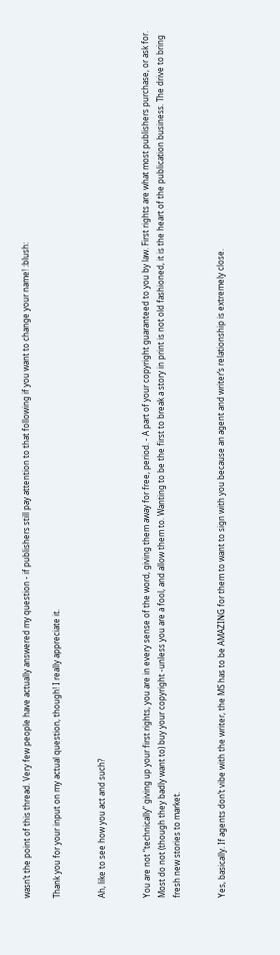wasn’t the point of this thread. Very few people have actually answered my question - if publishers still pay attention to that following if you want to change your name! :blush:

Thank you for your input on my actual question, though! I really appreciate it.


Ah, like to see how you act and such?


You are not “technically” giving up your first rights, you are in every sense of the word, giving them away for free, period. - A part of your copyright guaranteed to you by law. First rights are what most publishers purchase, or ask for. Most do not (though they badly want to) buy your copyright -unless you are a fool, and allow them to. Wanting to be the first to break a story in print is not old fashioned, it is the heart of the publication business. The drive to bring fresh new stories to market.


Yes, basically. If agents don’t vibe with the writer, the MS has to be AMAZING for them to want to sign with you because an agent and writer’s relationship is extremely close.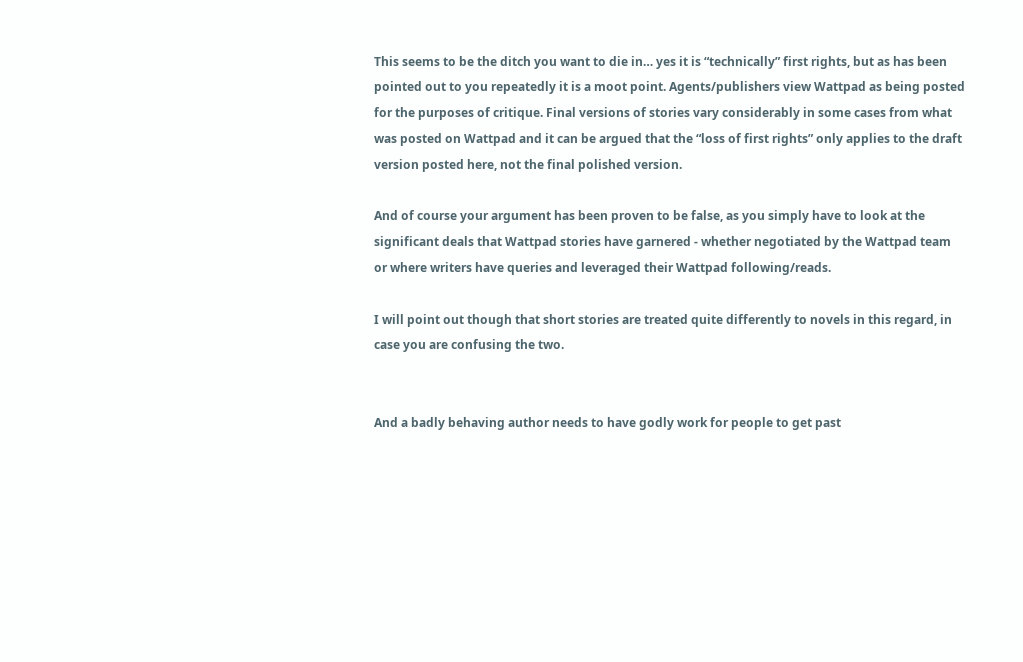This seems to be the ditch you want to die in… yes it is “technically” first rights, but as has been pointed out to you repeatedly it is a moot point. Agents/publishers view Wattpad as being posted for the purposes of critique. Final versions of stories vary considerably in some cases from what was posted on Wattpad and it can be argued that the “loss of first rights” only applies to the draft version posted here, not the final polished version.

And of course your argument has been proven to be false, as you simply have to look at the significant deals that Wattpad stories have garnered - whether negotiated by the Wattpad team or where writers have queries and leveraged their Wattpad following/reads.

I will point out though that short stories are treated quite differently to novels in this regard, in case you are confusing the two.


And a badly behaving author needs to have godly work for people to get past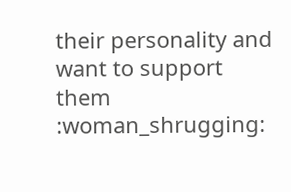their personality and want to support them :woman_shrugging: